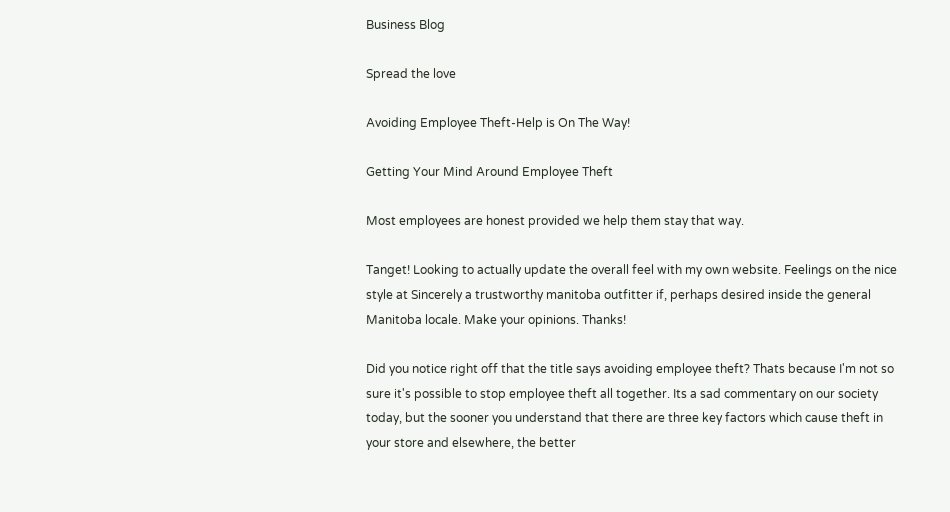Business Blog

Spread the love

Avoiding Employee Theft-Help is On The Way!

Getting Your Mind Around Employee Theft

Most employees are honest provided we help them stay that way.

Tanget! Looking to actually update the overall feel with my own website. Feelings on the nice style at Sincerely a trustworthy manitoba outfitter if, perhaps desired inside the general Manitoba locale. Make your opinions. Thanks!

Did you notice right off that the title says avoiding employee theft? Thats because I'm not so sure it's possible to stop employee theft all together. Its a sad commentary on our society today, but the sooner you understand that there are three key factors which cause theft in your store and elsewhere, the better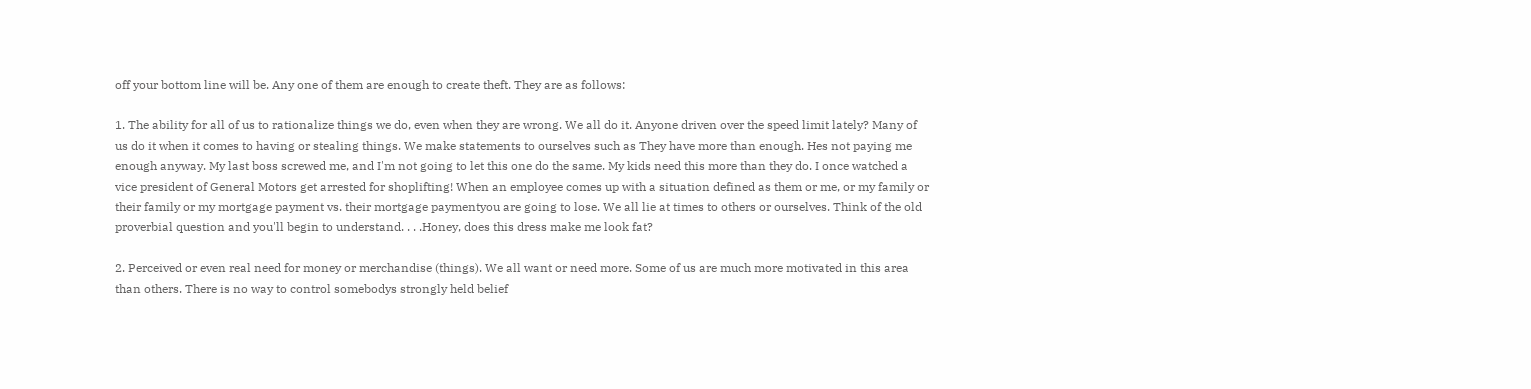off your bottom line will be. Any one of them are enough to create theft. They are as follows:

1. The ability for all of us to rationalize things we do, even when they are wrong. We all do it. Anyone driven over the speed limit lately? Many of us do it when it comes to having or stealing things. We make statements to ourselves such as They have more than enough. Hes not paying me enough anyway. My last boss screwed me, and I'm not going to let this one do the same. My kids need this more than they do. I once watched a vice president of General Motors get arrested for shoplifting! When an employee comes up with a situation defined as them or me, or my family or their family or my mortgage payment vs. their mortgage paymentyou are going to lose. We all lie at times to others or ourselves. Think of the old proverbial question and you'll begin to understand. . . .Honey, does this dress make me look fat?

2. Perceived or even real need for money or merchandise (things). We all want or need more. Some of us are much more motivated in this area than others. There is no way to control somebodys strongly held belief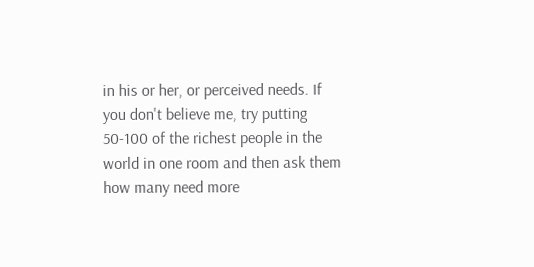in his or her, or perceived needs. If you don't believe me, try putting 50-100 of the richest people in the world in one room and then ask them how many need more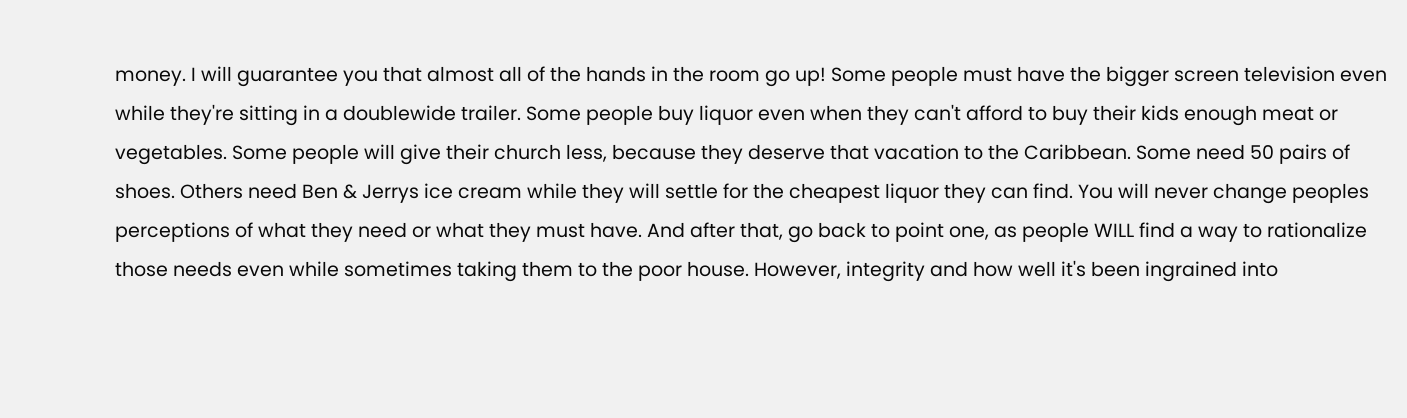money. I will guarantee you that almost all of the hands in the room go up! Some people must have the bigger screen television even while they're sitting in a doublewide trailer. Some people buy liquor even when they can't afford to buy their kids enough meat or vegetables. Some people will give their church less, because they deserve that vacation to the Caribbean. Some need 50 pairs of shoes. Others need Ben & Jerrys ice cream while they will settle for the cheapest liquor they can find. You will never change peoples perceptions of what they need or what they must have. And after that, go back to point one, as people WILL find a way to rationalize those needs even while sometimes taking them to the poor house. However, integrity and how well it's been ingrained into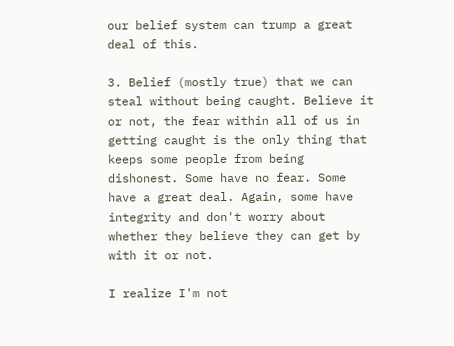our belief system can trump a great deal of this.

3. Belief (mostly true) that we can steal without being caught. Believe it or not, the fear within all of us in getting caught is the only thing that keeps some people from being dishonest. Some have no fear. Some have a great deal. Again, some have integrity and don't worry about whether they believe they can get by with it or not.

I realize I'm not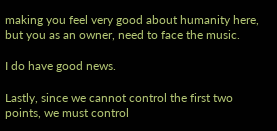making you feel very good about humanity here, but you as an owner, need to face the music.

I do have good news.

Lastly, since we cannot control the first two points, we must control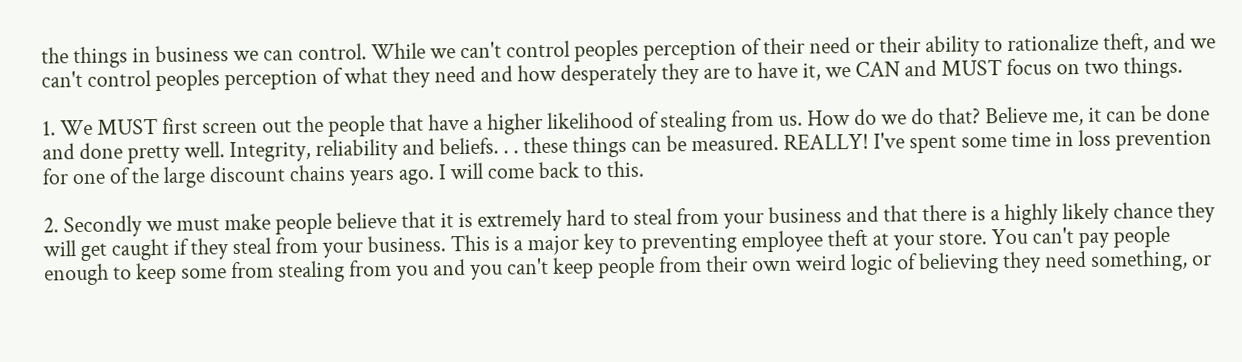the things in business we can control. While we can't control peoples perception of their need or their ability to rationalize theft, and we can't control peoples perception of what they need and how desperately they are to have it, we CAN and MUST focus on two things.

1. We MUST first screen out the people that have a higher likelihood of stealing from us. How do we do that? Believe me, it can be done and done pretty well. Integrity, reliability and beliefs. . . these things can be measured. REALLY! I've spent some time in loss prevention for one of the large discount chains years ago. I will come back to this.

2. Secondly we must make people believe that it is extremely hard to steal from your business and that there is a highly likely chance they will get caught if they steal from your business. This is a major key to preventing employee theft at your store. You can't pay people enough to keep some from stealing from you and you can't keep people from their own weird logic of believing they need something, or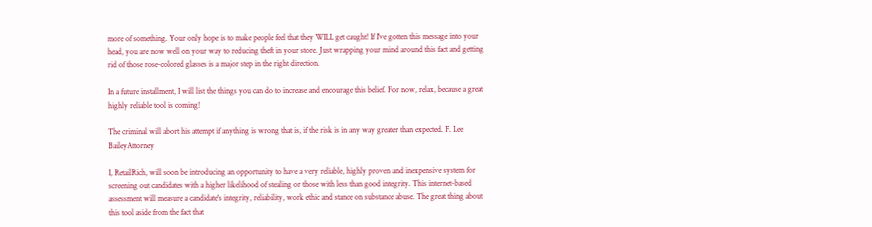more of something. Your only hope is to make people feel that they WILL get caught! If I've gotten this message into your head, you are now well on your way to reducing theft in your store. Just wrapping your mind around this fact and getting rid of those rose-colored glasses is a major step in the right direction.

In a future installment, I will list the things you can do to increase and encourage this belief. For now, relax, because a great highly reliable tool is coming!

The criminal will abort his attempt if anything is wrong that is, if the risk is in any way greater than expected. F. Lee BaileyAttorney

I, RetailRich, will soon be introducing an opportunity to have a very reliable, highly proven and inexpensive system for screening out candidates with a higher likelihood of stealing or those with less than good integrity. This internet-based assessment will measure a candidate's integrity, reliability, work ethic and stance on substance abuse. The great thing about this tool aside from the fact that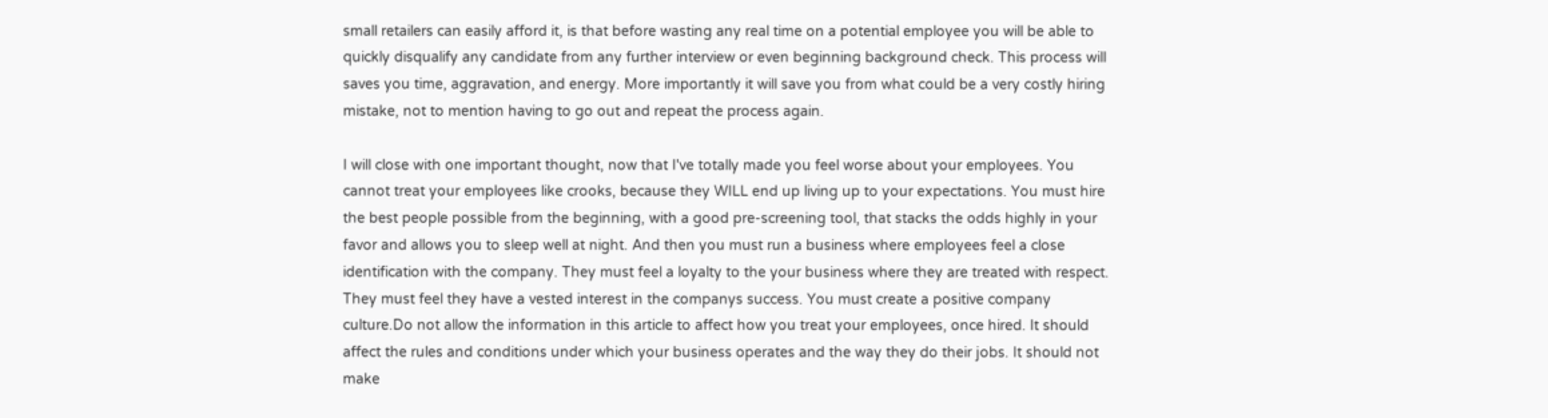small retailers can easily afford it, is that before wasting any real time on a potential employee you will be able to quickly disqualify any candidate from any further interview or even beginning background check. This process will saves you time, aggravation, and energy. More importantly it will save you from what could be a very costly hiring mistake, not to mention having to go out and repeat the process again.

I will close with one important thought, now that I've totally made you feel worse about your employees. You cannot treat your employees like crooks, because they WILL end up living up to your expectations. You must hire the best people possible from the beginning, with a good pre-screening tool, that stacks the odds highly in your favor and allows you to sleep well at night. And then you must run a business where employees feel a close identification with the company. They must feel a loyalty to the your business where they are treated with respect. They must feel they have a vested interest in the companys success. You must create a positive company culture.Do not allow the information in this article to affect how you treat your employees, once hired. It should affect the rules and conditions under which your business operates and the way they do their jobs. It should not make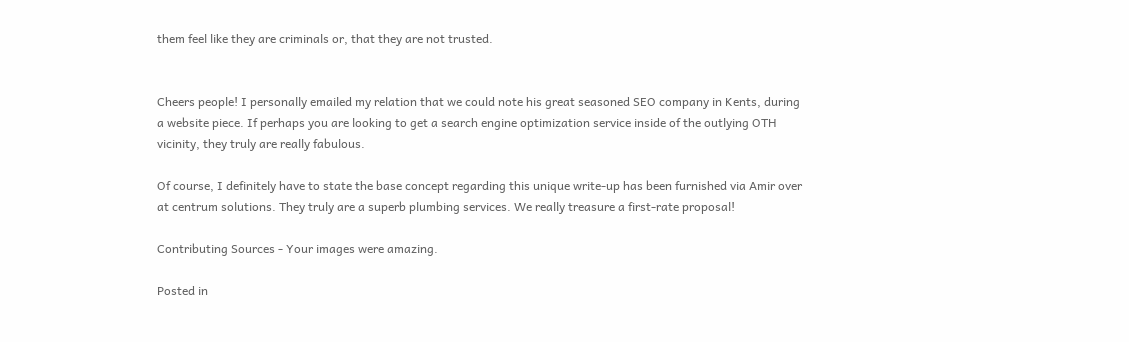them feel like they are criminals or, that they are not trusted.


Cheers people! I personally emailed my relation that we could note his great seasoned SEO company in Kents, during a website piece. If perhaps you are looking to get a search engine optimization service inside of the outlying OTH vicinity, they truly are really fabulous.

Of course, I definitely have to state the base concept regarding this unique write-up has been furnished via Amir over at centrum solutions. They truly are a superb plumbing services. We really treasure a first-rate proposal!

Contributing Sources - Your images were amazing.

Posted in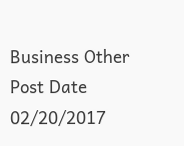Business Other Post Date 02/20/2017